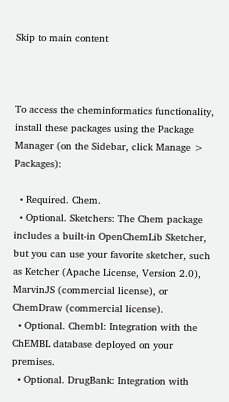Skip to main content



To access the cheminformatics functionality, install these packages using the Package Manager (on the Sidebar, click Manage > Packages):

  • Required. Chem.
  • Optional. Sketchers: The Chem package includes a built-in OpenChemLib Sketcher, but you can use your favorite sketcher, such as Ketcher (Apache License, Version 2.0), MarvinJS (commercial license), or ChemDraw (commercial license).
  • Optional. Chembl: Integration with the ChEMBL database deployed on your premises.
  • Optional. DrugBank: Integration with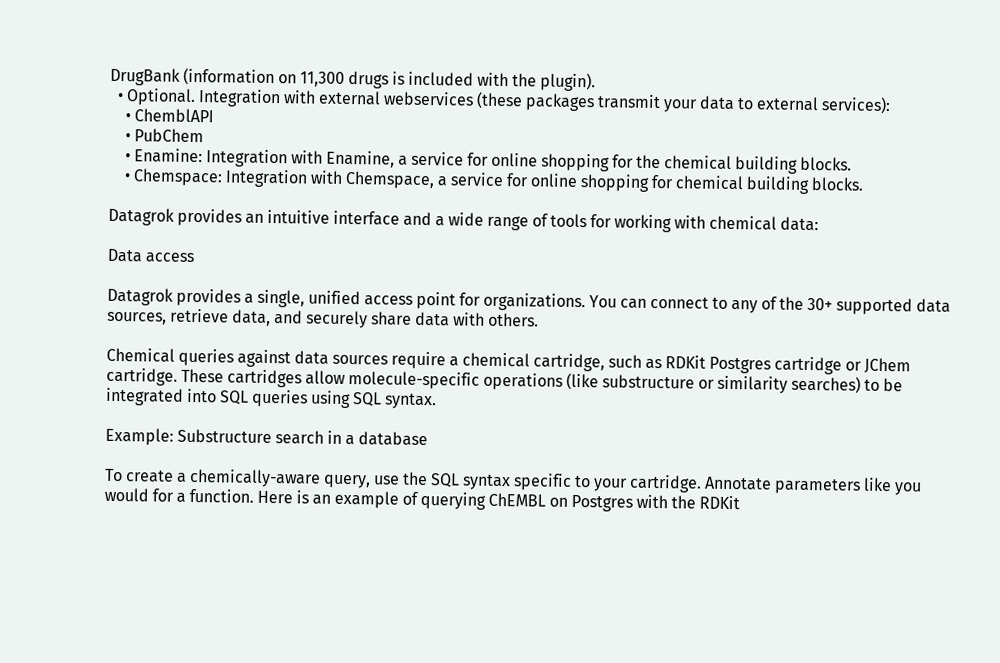DrugBank (information on 11,300 drugs is included with the plugin).
  • Optional. Integration with external webservices (these packages transmit your data to external services):
    • ChemblAPI
    • PubChem
    • Enamine: Integration with Enamine, a service for online shopping for the chemical building blocks.
    • Chemspace: Integration with Chemspace, a service for online shopping for chemical building blocks.

Datagrok provides an intuitive interface and a wide range of tools for working with chemical data:

Data access

Datagrok provides a single, unified access point for organizations. You can connect to any of the 30+ supported data sources, retrieve data, and securely share data with others.

Chemical queries against data sources require a chemical cartridge, such as RDKit Postgres cartridge or JChem cartridge. These cartridges allow molecule-specific operations (like substructure or similarity searches) to be integrated into SQL queries using SQL syntax.

Example: Substructure search in a database

To create a chemically-aware query, use the SQL syntax specific to your cartridge. Annotate parameters like you would for a function. Here is an example of querying ChEMBL on Postgres with the RDKit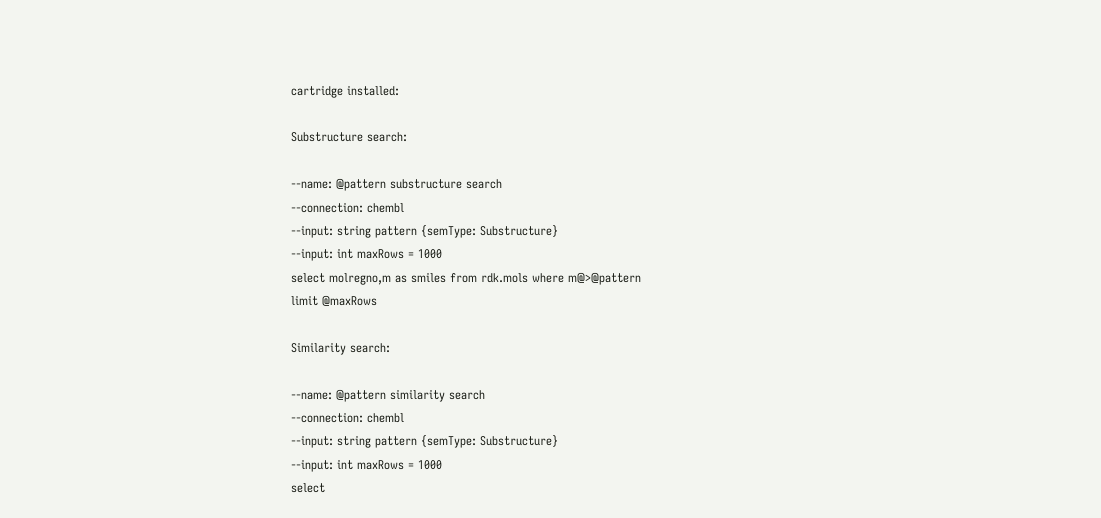cartridge installed:

Substructure search:

--name: @pattern substructure search
--connection: chembl
--input: string pattern {semType: Substructure}
--input: int maxRows = 1000
select molregno,m as smiles from rdk.mols where m@>@pattern
limit @maxRows

Similarity search:

--name: @pattern similarity search
--connection: chembl
--input: string pattern {semType: Substructure}
--input: int maxRows = 1000
select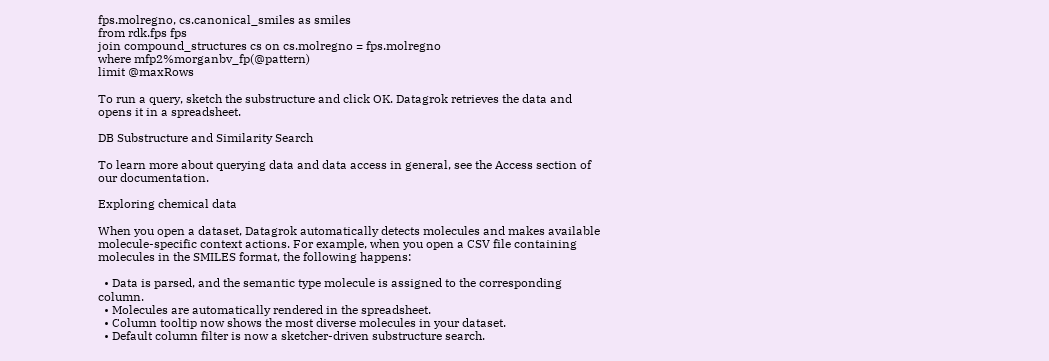fps.molregno, cs.canonical_smiles as smiles
from rdk.fps fps
join compound_structures cs on cs.molregno = fps.molregno
where mfp2%morganbv_fp(@pattern)
limit @maxRows

To run a query, sketch the substructure and click OK. Datagrok retrieves the data and opens it in a spreadsheet.

DB Substructure and Similarity Search

To learn more about querying data and data access in general, see the Access section of our documentation.

Exploring chemical data

When you open a dataset, Datagrok automatically detects molecules and makes available molecule-specific context actions. For example, when you open a CSV file containing molecules in the SMILES format, the following happens:

  • Data is parsed, and the semantic type molecule is assigned to the corresponding column.
  • Molecules are automatically rendered in the spreadsheet.
  • Column tooltip now shows the most diverse molecules in your dataset.
  • Default column filter is now a sketcher-driven substructure search.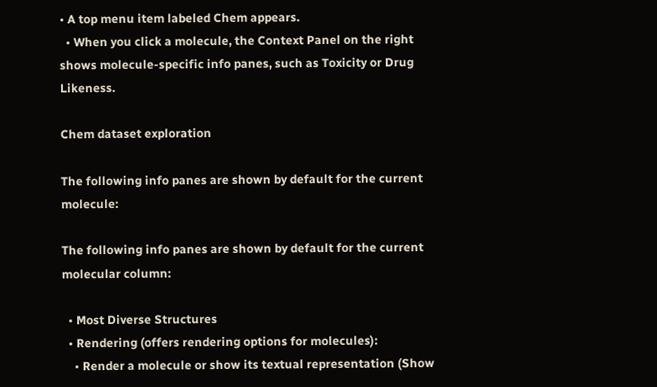• A top menu item labeled Chem appears.
  • When you click a molecule, the Context Panel on the right shows molecule-specific info panes, such as Toxicity or Drug Likeness.

Chem dataset exploration

The following info panes are shown by default for the current molecule:

The following info panes are shown by default for the current molecular column:

  • Most Diverse Structures
  • Rendering (offers rendering options for molecules):
    • Render a molecule or show its textual representation (Show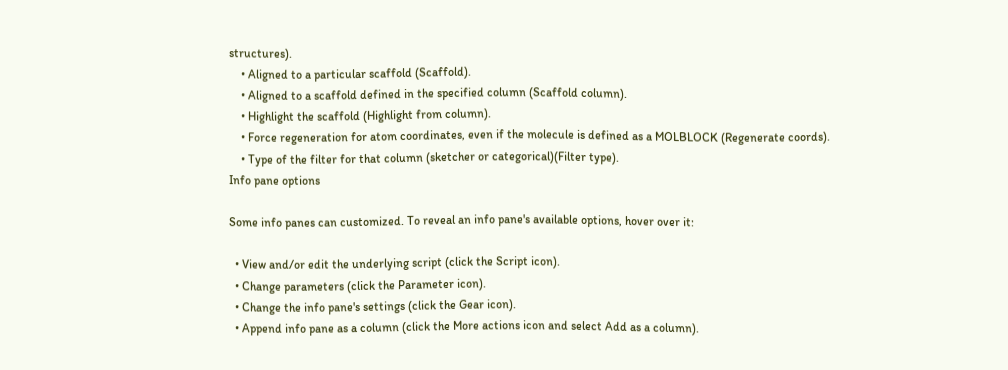structures).
    • Aligned to a particular scaffold (Scaffold).
    • Aligned to a scaffold defined in the specified column (Scaffold column).
    • Highlight the scaffold (Highlight from column).
    • Force regeneration for atom coordinates, even if the molecule is defined as a MOLBLOCK (Regenerate coords).
    • Type of the filter for that column (sketcher or categorical)(Filter type).
Info pane options

Some info panes can customized. To reveal an info pane's available options, hover over it:

  • View and/or edit the underlying script (click the Script icon).
  • Change parameters (click the Parameter icon).
  • Change the info pane's settings (click the Gear icon).
  • Append info pane as a column (click the More actions icon and select Add as a column).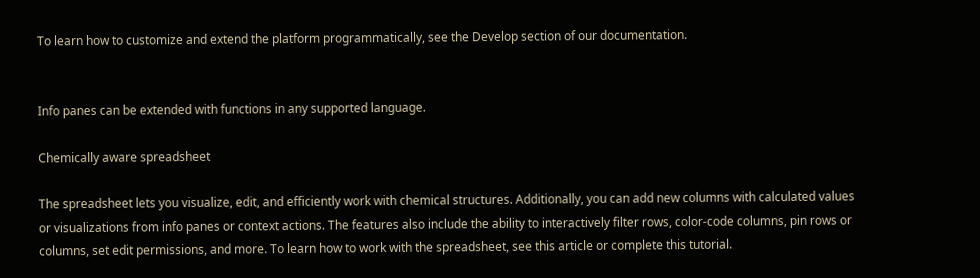To learn how to customize and extend the platform programmatically, see the Develop section of our documentation.


Info panes can be extended with functions in any supported language.

Chemically aware spreadsheet

The spreadsheet lets you visualize, edit, and efficiently work with chemical structures. Additionally, you can add new columns with calculated values or visualizations from info panes or context actions. The features also include the ability to interactively filter rows, color-code columns, pin rows or columns, set edit permissions, and more. To learn how to work with the spreadsheet, see this article or complete this tutorial.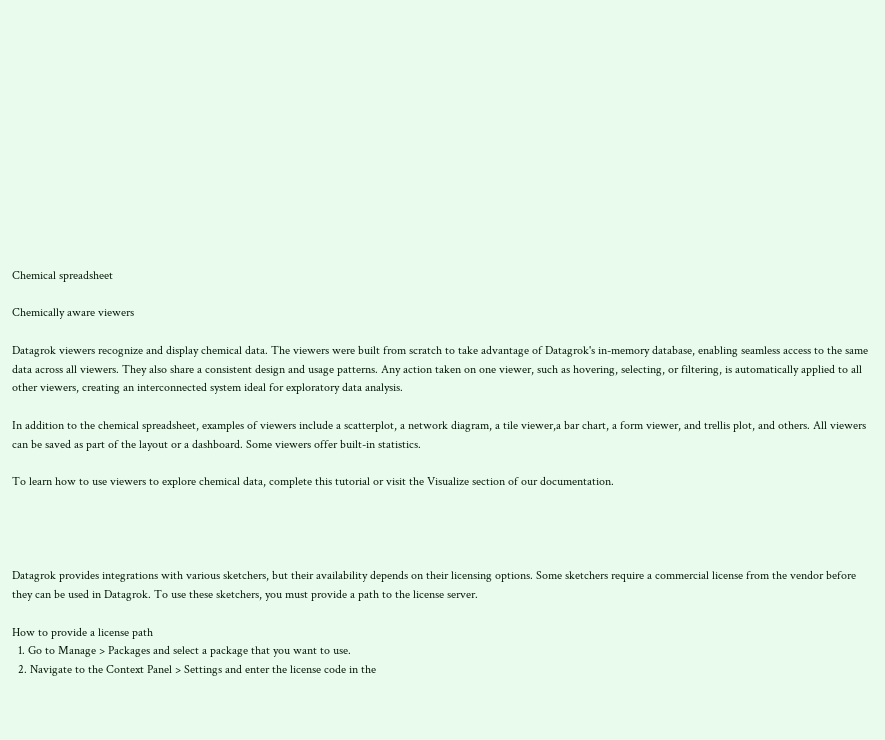Chemical spreadsheet

Chemically aware viewers

Datagrok viewers recognize and display chemical data. The viewers were built from scratch to take advantage of Datagrok's in-memory database, enabling seamless access to the same data across all viewers. They also share a consistent design and usage patterns. Any action taken on one viewer, such as hovering, selecting, or filtering, is automatically applied to all other viewers, creating an interconnected system ideal for exploratory data analysis.

In addition to the chemical spreadsheet, examples of viewers include a scatterplot, a network diagram, a tile viewer,a bar chart, a form viewer, and trellis plot, and others. All viewers can be saved as part of the layout or a dashboard. Some viewers offer built-in statistics.

To learn how to use viewers to explore chemical data, complete this tutorial or visit the Visualize section of our documentation.




Datagrok provides integrations with various sketchers, but their availability depends on their licensing options. Some sketchers require a commercial license from the vendor before they can be used in Datagrok. To use these sketchers, you must provide a path to the license server.

How to provide a license path
  1. Go to Manage > Packages and select a package that you want to use.
  2. Navigate to the Context Panel > Settings and enter the license code in the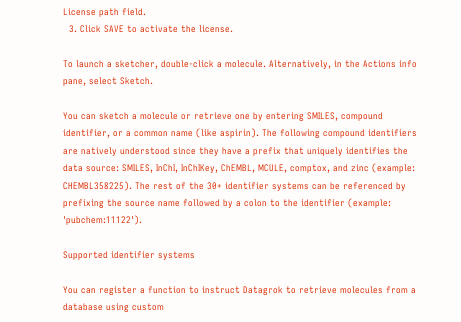License path field.
  3. Click SAVE to activate the license.

To launch a sketcher, double-click a molecule. Alternatively, in the Actions info pane, select Sketch.

You can sketch a molecule or retrieve one by entering SMILES, compound identifier, or a common name (like aspirin). The following compound identifiers are natively understood since they have a prefix that uniquely identifies the data source: SMILES, InChI, InChIKey, ChEMBL, MCULE, comptox, and zinc (example: CHEMBL358225). The rest of the 30+ identifier systems can be referenced by prefixing the source name followed by a colon to the identifier (example: 'pubchem:11122').

Supported identifier systems

You can register a function to instruct Datagrok to retrieve molecules from a database using custom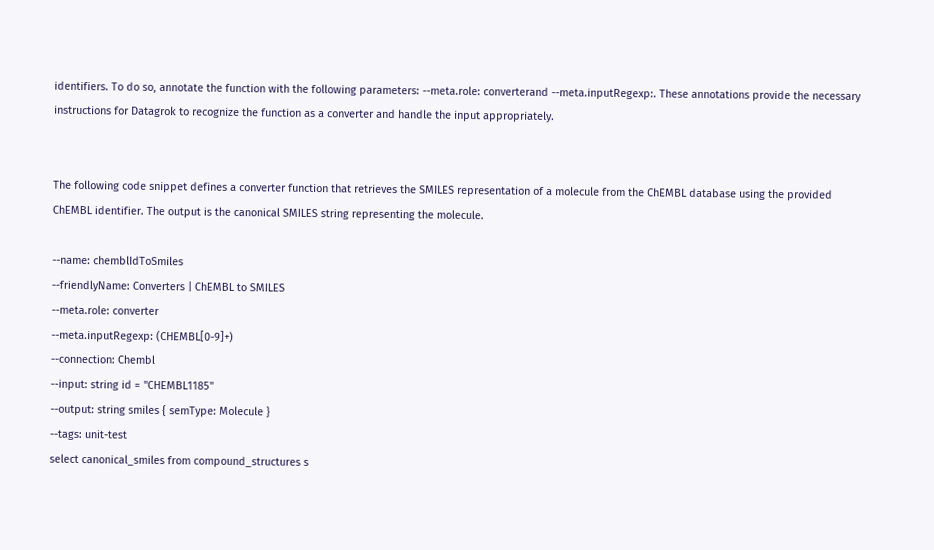identifiers. To do so, annotate the function with the following parameters: --meta.role: converterand --meta.inputRegexp:. These annotations provide the necessary instructions for Datagrok to recognize the function as a converter and handle the input appropriately.


The following code snippet defines a converter function that retrieves the SMILES representation of a molecule from the ChEMBL database using the provided ChEMBL identifier. The output is the canonical SMILES string representing the molecule.

--name: chemblIdToSmiles
--friendlyName: Converters | ChEMBL to SMILES
--meta.role: converter
--meta.inputRegexp: (CHEMBL[0-9]+)
--connection: Chembl
--input: string id = "CHEMBL1185"
--output: string smiles { semType: Molecule }
--tags: unit-test
select canonical_smiles from compound_structures s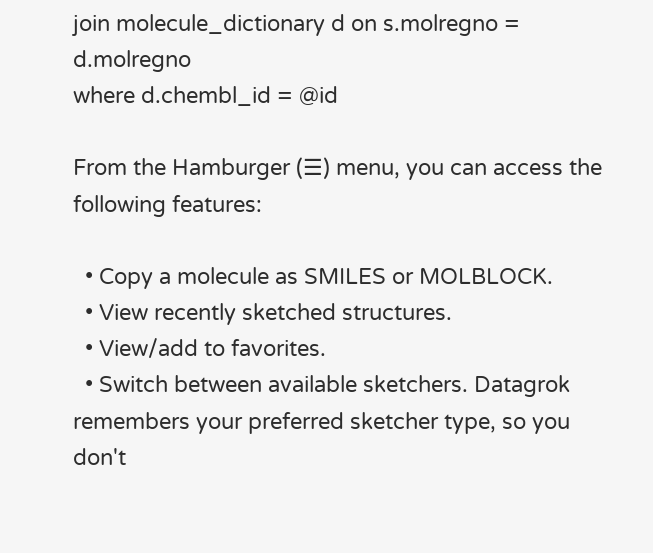join molecule_dictionary d on s.molregno = d.molregno
where d.chembl_id = @id

From the Hamburger (☰) menu, you can access the following features:

  • Copy a molecule as SMILES or MOLBLOCK.
  • View recently sketched structures.
  • View/add to favorites.
  • Switch between available sketchers. Datagrok remembers your preferred sketcher type, so you don't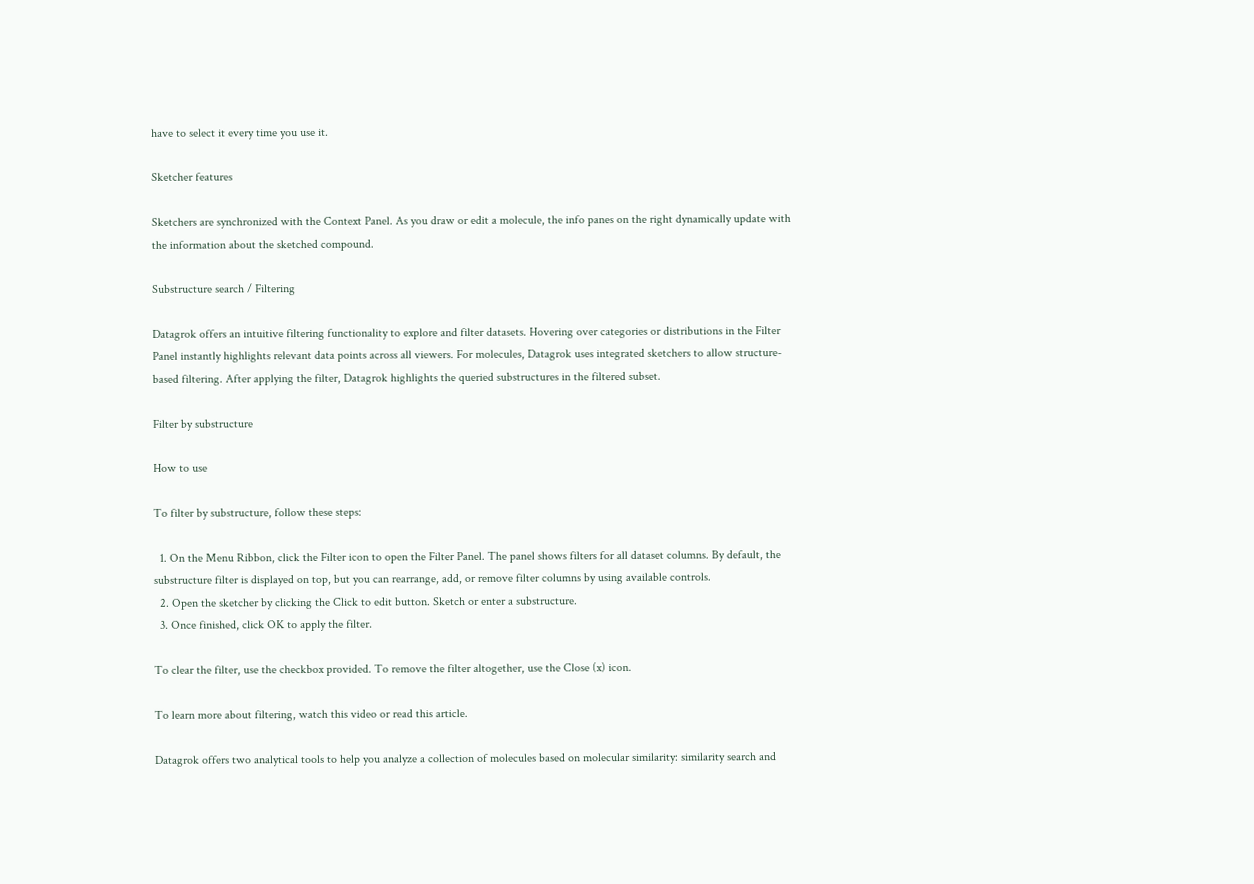have to select it every time you use it.

Sketcher features

Sketchers are synchronized with the Context Panel. As you draw or edit a molecule, the info panes on the right dynamically update with the information about the sketched compound.

Substructure search / Filtering

Datagrok offers an intuitive filtering functionality to explore and filter datasets. Hovering over categories or distributions in the Filter Panel instantly highlights relevant data points across all viewers. For molecules, Datagrok uses integrated sketchers to allow structure-based filtering. After applying the filter, Datagrok highlights the queried substructures in the filtered subset.

Filter by substructure

How to use

To filter by substructure, follow these steps:

  1. On the Menu Ribbon, click the Filter icon to open the Filter Panel. The panel shows filters for all dataset columns. By default, the substructure filter is displayed on top, but you can rearrange, add, or remove filter columns by using available controls.
  2. Open the sketcher by clicking the Click to edit button. Sketch or enter a substructure.
  3. Once finished, click OK to apply the filter.

To clear the filter, use the checkbox provided. To remove the filter altogether, use the Close (x) icon.

To learn more about filtering, watch this video or read this article.

Datagrok offers two analytical tools to help you analyze a collection of molecules based on molecular similarity: similarity search and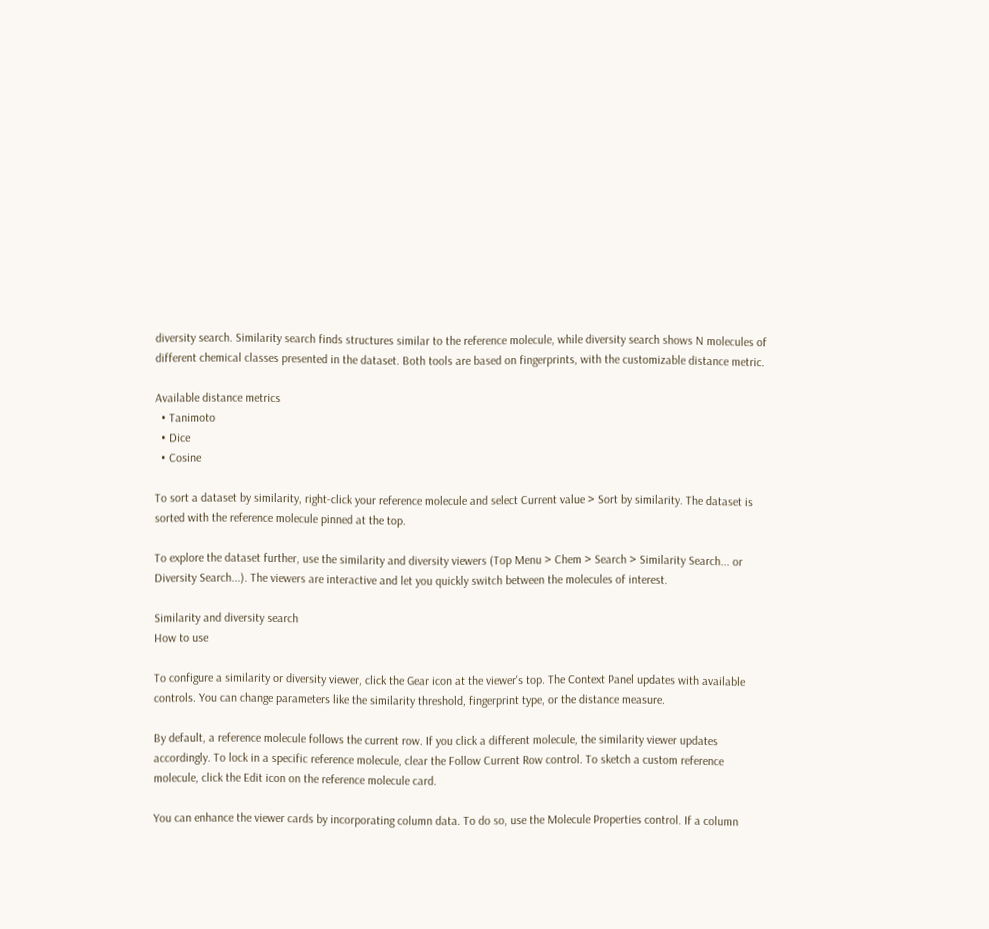diversity search. Similarity search finds structures similar to the reference molecule, while diversity search shows N molecules of different chemical classes presented in the dataset. Both tools are based on fingerprints, with the customizable distance metric.

Available distance metrics
  • Tanimoto
  • Dice
  • Cosine

To sort a dataset by similarity, right-click your reference molecule and select Current value > Sort by similarity. The dataset is sorted with the reference molecule pinned at the top.

To explore the dataset further, use the similarity and diversity viewers (Top Menu > Chem > Search > Similarity Search... or Diversity Search...). The viewers are interactive and let you quickly switch between the molecules of interest.

Similarity and diversity search
How to use

To configure a similarity or diversity viewer, click the Gear icon at the viewer's top. The Context Panel updates with available controls. You can change parameters like the similarity threshold, fingerprint type, or the distance measure.

By default, a reference molecule follows the current row. If you click a different molecule, the similarity viewer updates accordingly. To lock in a specific reference molecule, clear the Follow Current Row control. To sketch a custom reference molecule, click the Edit icon on the reference molecule card.

You can enhance the viewer cards by incorporating column data. To do so, use the Molecule Properties control. If a column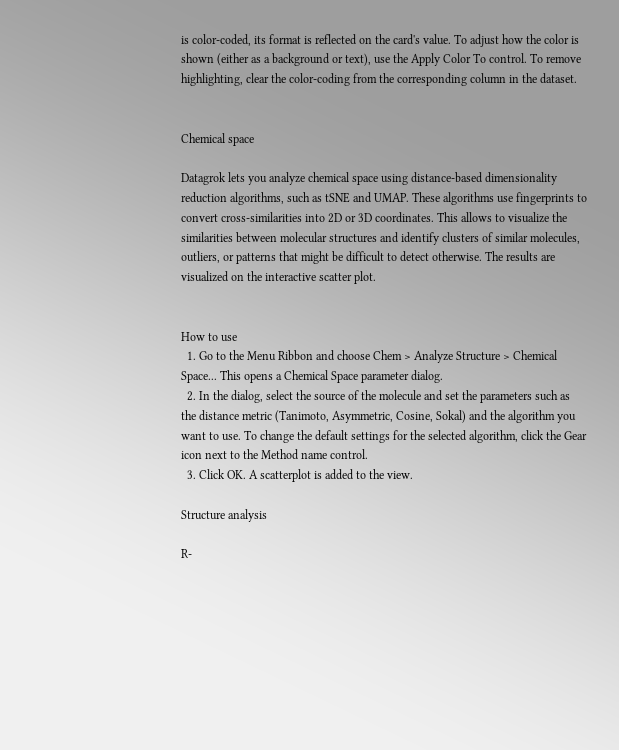is color-coded, its format is reflected on the card's value. To adjust how the color is shown (either as a background or text), use the Apply Color To control. To remove highlighting, clear the color-coding from the corresponding column in the dataset.


Chemical space

Datagrok lets you analyze chemical space using distance-based dimensionality reduction algorithms, such as tSNE and UMAP. These algorithms use fingerprints to convert cross-similarities into 2D or 3D coordinates. This allows to visualize the similarities between molecular structures and identify clusters of similar molecules, outliers, or patterns that might be difficult to detect otherwise. The results are visualized on the interactive scatter plot.


How to use
  1. Go to the Menu Ribbon and choose Chem > Analyze Structure > Chemical Space... This opens a Chemical Space parameter dialog.
  2. In the dialog, select the source of the molecule and set the parameters such as the distance metric (Tanimoto, Asymmetric, Cosine, Sokal) and the algorithm you want to use. To change the default settings for the selected algorithm, click the Gear icon next to the Method name control.
  3. Click OK. A scatterplot is added to the view.

Structure analysis

R-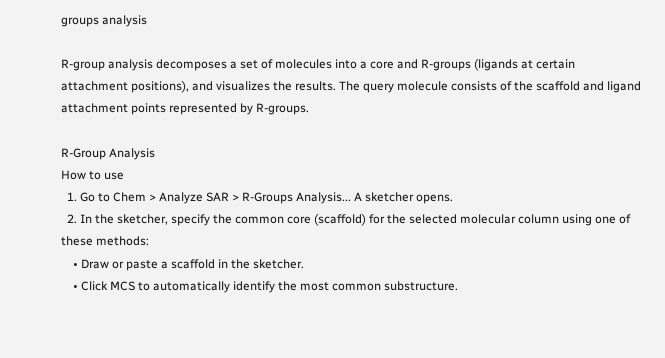groups analysis

R-group analysis decomposes a set of molecules into a core and R-groups (ligands at certain attachment positions), and visualizes the results. The query molecule consists of the scaffold and ligand attachment points represented by R-groups.

R-Group Analysis
How to use
  1. Go to Chem > Analyze SAR > R-Groups Analysis... A sketcher opens.
  2. In the sketcher, specify the common core (scaffold) for the selected molecular column using one of these methods:
    • Draw or paste a scaffold in the sketcher.
    • Click MCS to automatically identify the most common substructure.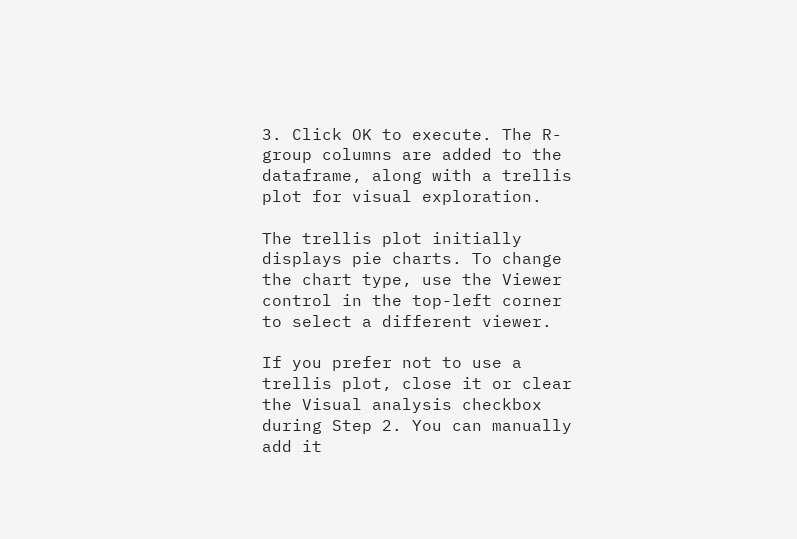3. Click OK to execute. The R-group columns are added to the dataframe, along with a trellis plot for visual exploration.

The trellis plot initially displays pie charts. To change the chart type, use the Viewer control in the top-left corner to select a different viewer.

If you prefer not to use a trellis plot, close it or clear the Visual analysis checkbox during Step 2. You can manually add it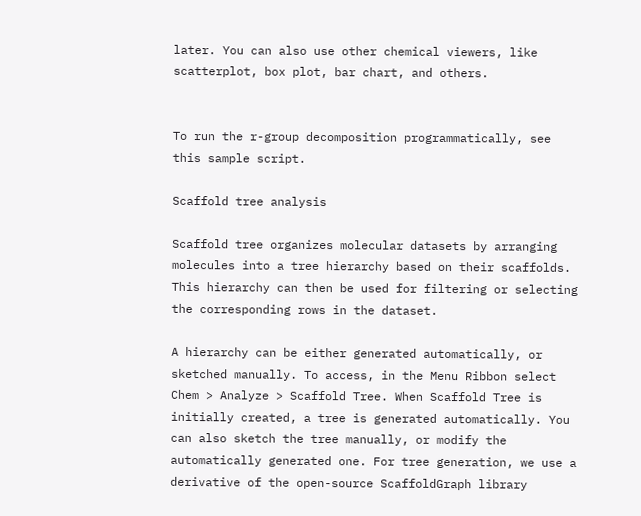later. You can also use other chemical viewers, like scatterplot, box plot, bar chart, and others.


To run the r-group decomposition programmatically, see this sample script.

Scaffold tree analysis

Scaffold tree organizes molecular datasets by arranging molecules into a tree hierarchy based on their scaffolds. This hierarchy can then be used for filtering or selecting the corresponding rows in the dataset.

A hierarchy can be either generated automatically, or sketched manually. To access, in the Menu Ribbon select Chem > Analyze > Scaffold Tree. When Scaffold Tree is initially created, a tree is generated automatically. You can also sketch the tree manually, or modify the automatically generated one. For tree generation, we use a derivative of the open-source ScaffoldGraph library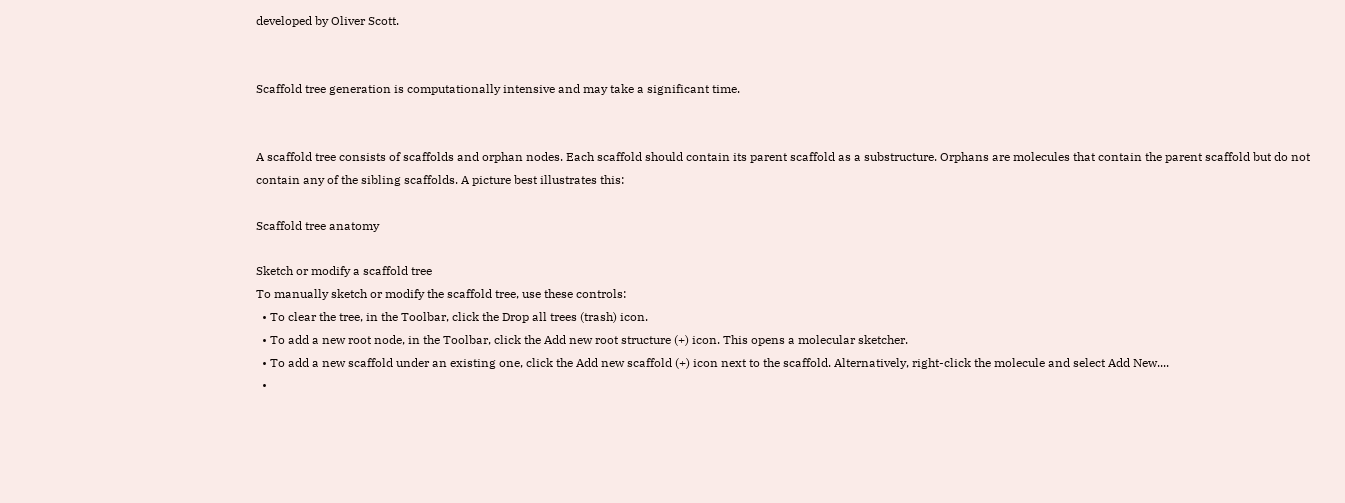developed by Oliver Scott.


Scaffold tree generation is computationally intensive and may take a significant time.


A scaffold tree consists of scaffolds and orphan nodes. Each scaffold should contain its parent scaffold as a substructure. Orphans are molecules that contain the parent scaffold but do not contain any of the sibling scaffolds. A picture best illustrates this:

Scaffold tree anatomy

Sketch or modify a scaffold tree
To manually sketch or modify the scaffold tree, use these controls:
  • To clear the tree, in the Toolbar, click the Drop all trees (trash) icon.
  • To add a new root node, in the Toolbar, click the Add new root structure (+) icon. This opens a molecular sketcher.
  • To add a new scaffold under an existing one, click the Add new scaffold (+) icon next to the scaffold. Alternatively, right-click the molecule and select Add New....
  •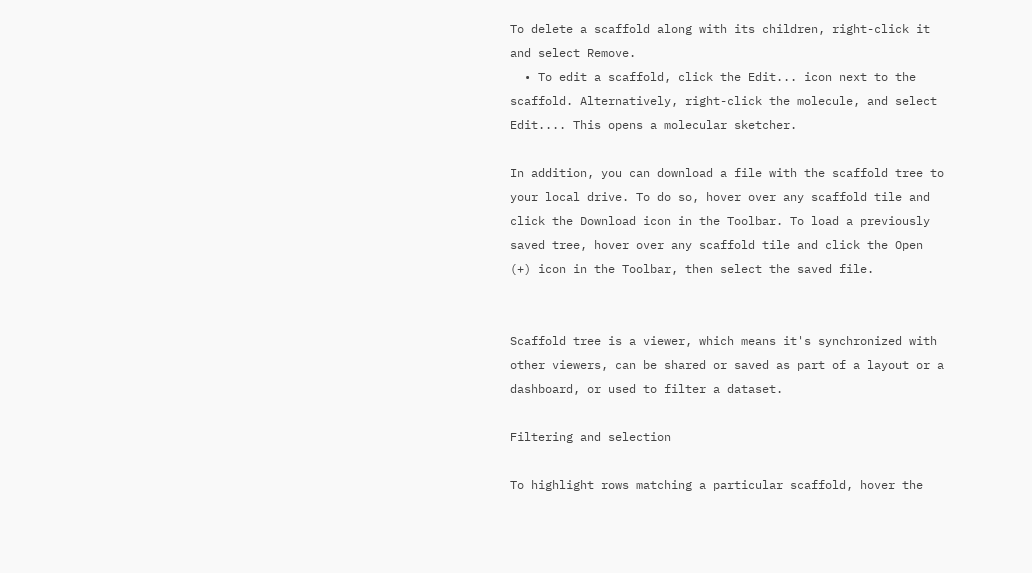To delete a scaffold along with its children, right-click it and select Remove.
  • To edit a scaffold, click the Edit... icon next to the scaffold. Alternatively, right-click the molecule, and select Edit.... This opens a molecular sketcher.

In addition, you can download a file with the scaffold tree to your local drive. To do so, hover over any scaffold tile and click the Download icon in the Toolbar. To load a previously saved tree, hover over any scaffold tile and click the Open (+) icon in the Toolbar, then select the saved file.


Scaffold tree is a viewer, which means it's synchronized with other viewers, can be shared or saved as part of a layout or a dashboard, or used to filter a dataset.

Filtering and selection

To highlight rows matching a particular scaffold, hover the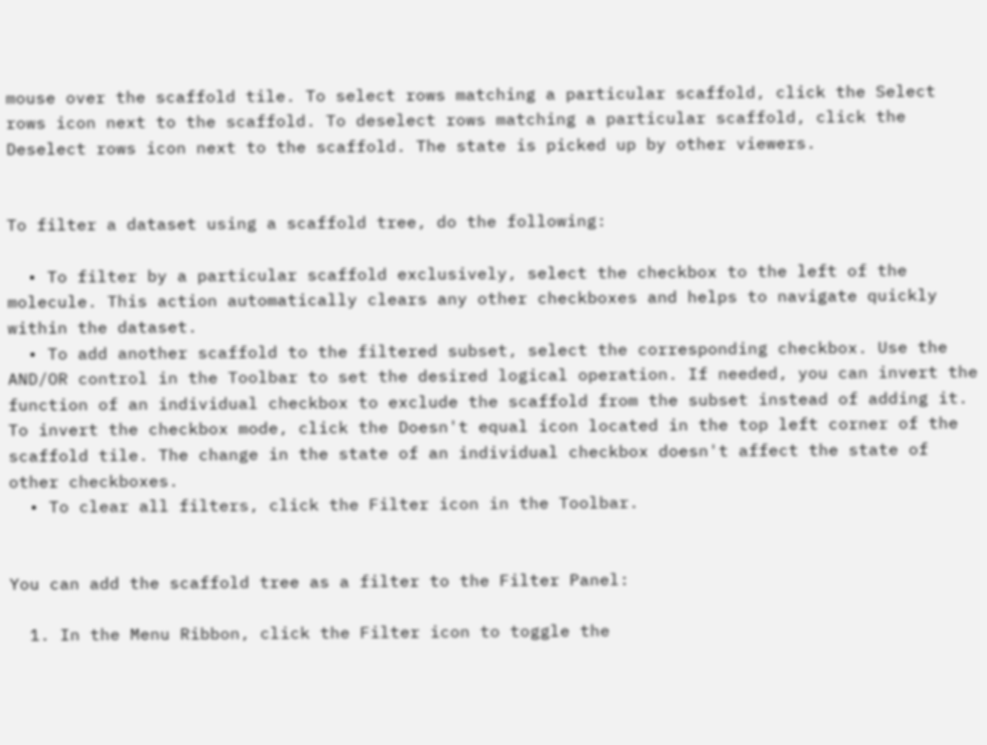mouse over the scaffold tile. To select rows matching a particular scaffold, click the Select rows icon next to the scaffold. To deselect rows matching a particular scaffold, click the Deselect rows icon next to the scaffold. The state is picked up by other viewers.


To filter a dataset using a scaffold tree, do the following:

  • To filter by a particular scaffold exclusively, select the checkbox to the left of the molecule. This action automatically clears any other checkboxes and helps to navigate quickly within the dataset.
  • To add another scaffold to the filtered subset, select the corresponding checkbox. Use the AND/OR control in the Toolbar to set the desired logical operation. If needed, you can invert the function of an individual checkbox to exclude the scaffold from the subset instead of adding it. To invert the checkbox mode, click the Doesn't equal icon located in the top left corner of the scaffold tile. The change in the state of an individual checkbox doesn't affect the state of other checkboxes.
  • To clear all filters, click the Filter icon in the Toolbar.


You can add the scaffold tree as a filter to the Filter Panel:

  1. In the Menu Ribbon, click the Filter icon to toggle the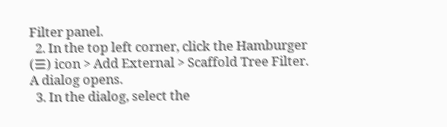Filter panel.
  2. In the top left corner, click the Hamburger (☰) icon > Add External > Scaffold Tree Filter. A dialog opens.
  3. In the dialog, select the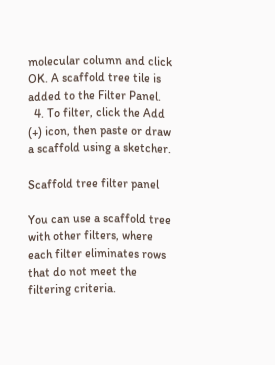molecular column and click OK. A scaffold tree tile is added to the Filter Panel.
  4. To filter, click the Add (+) icon, then paste or draw a scaffold using a sketcher.

Scaffold tree filter panel

You can use a scaffold tree with other filters, where each filter eliminates rows that do not meet the filtering criteria.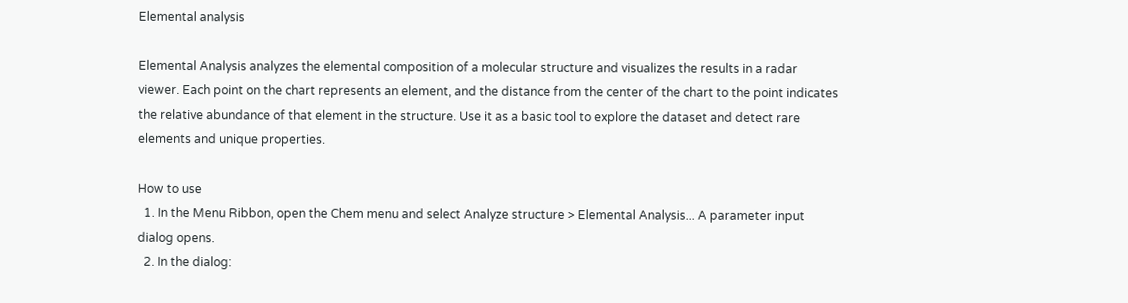Elemental analysis

Elemental Analysis analyzes the elemental composition of a molecular structure and visualizes the results in a radar viewer. Each point on the chart represents an element, and the distance from the center of the chart to the point indicates the relative abundance of that element in the structure. Use it as a basic tool to explore the dataset and detect rare elements and unique properties.

How to use
  1. In the Menu Ribbon, open the Chem menu and select Analyze structure > Elemental Analysis... A parameter input dialog opens.
  2. In the dialog: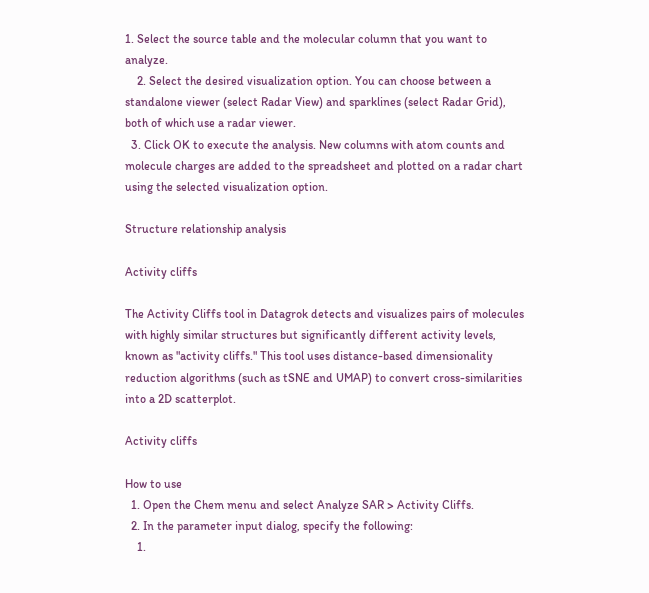1. Select the source table and the molecular column that you want to analyze.
    2. Select the desired visualization option. You can choose between a standalone viewer (select Radar View) and sparklines (select Radar Grid), both of which use a radar viewer.
  3. Click OK to execute the analysis. New columns with atom counts and molecule charges are added to the spreadsheet and plotted on a radar chart using the selected visualization option.

Structure relationship analysis

Activity cliffs

The Activity Cliffs tool in Datagrok detects and visualizes pairs of molecules with highly similar structures but significantly different activity levels, known as "activity cliffs." This tool uses distance-based dimensionality reduction algorithms (such as tSNE and UMAP) to convert cross-similarities into a 2D scatterplot.

Activity cliffs

How to use
  1. Open the Chem menu and select Analyze SAR > Activity Cliffs.
  2. In the parameter input dialog, specify the following:
    1.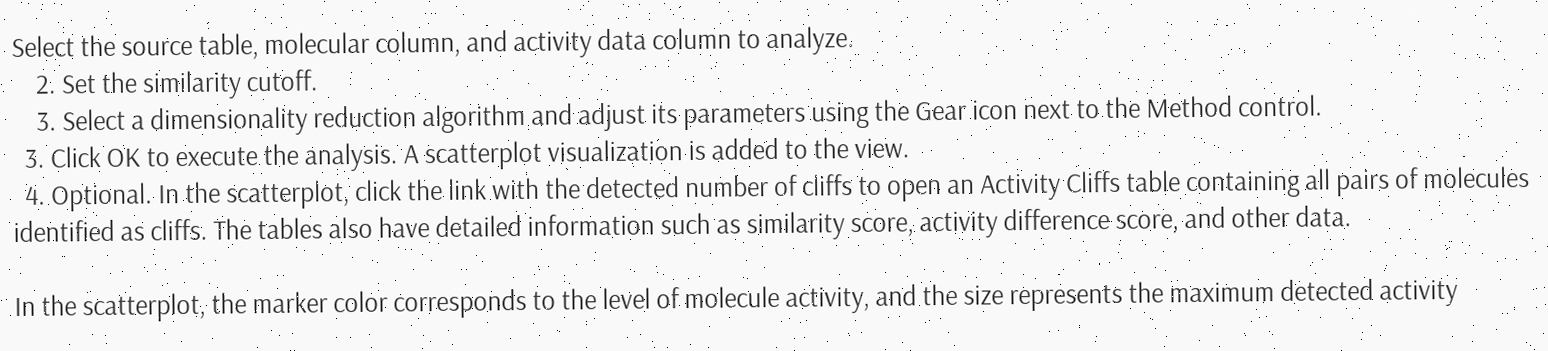Select the source table, molecular column, and activity data column to analyze.
    2. Set the similarity cutoff.
    3. Select a dimensionality reduction algorithm and adjust its parameters using the Gear icon next to the Method control.
  3. Click OK to execute the analysis. A scatterplot visualization is added to the view.
  4. Optional. In the scatterplot, click the link with the detected number of cliffs to open an Activity Cliffs table containing all pairs of molecules identified as cliffs. The tables also have detailed information such as similarity score, activity difference score, and other data.

In the scatterplot, the marker color corresponds to the level of molecule activity, and the size represents the maximum detected activity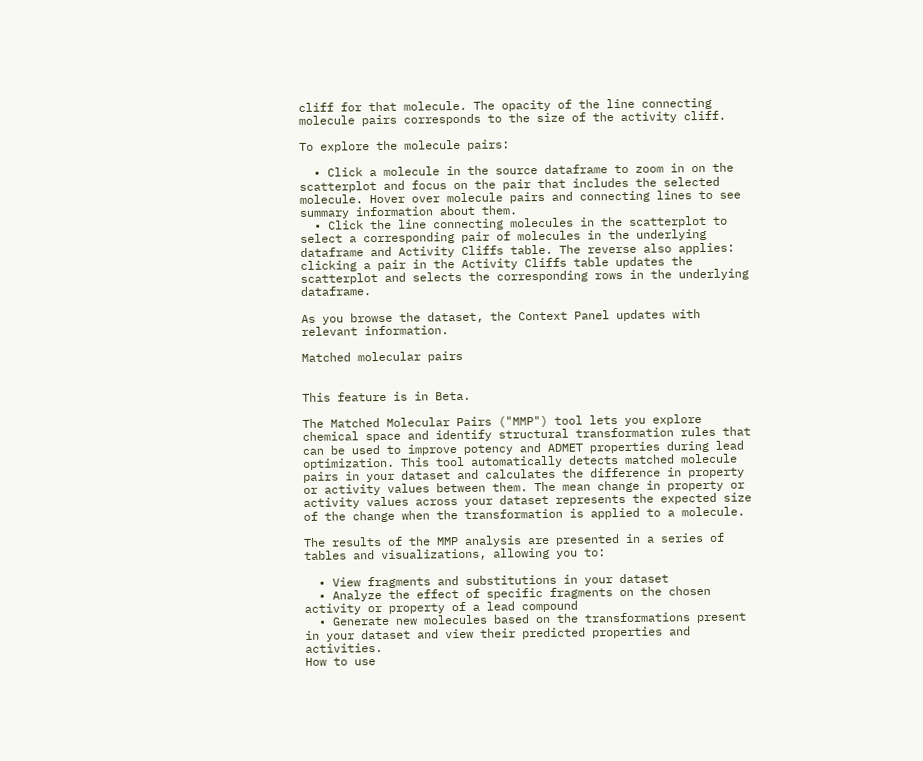cliff for that molecule. The opacity of the line connecting molecule pairs corresponds to the size of the activity cliff.

To explore the molecule pairs:

  • Click a molecule in the source dataframe to zoom in on the scatterplot and focus on the pair that includes the selected molecule. Hover over molecule pairs and connecting lines to see summary information about them.
  • Click the line connecting molecules in the scatterplot to select a corresponding pair of molecules in the underlying dataframe and Activity Cliffs table. The reverse also applies: clicking a pair in the Activity Cliffs table updates the scatterplot and selects the corresponding rows in the underlying dataframe.

As you browse the dataset, the Context Panel updates with relevant information.

Matched molecular pairs


This feature is in Beta.

The Matched Molecular Pairs ("MMP") tool lets you explore chemical space and identify structural transformation rules that can be used to improve potency and ADMET properties during lead optimization. This tool automatically detects matched molecule pairs in your dataset and calculates the difference in property or activity values between them. The mean change in property or activity values across your dataset represents the expected size of the change when the transformation is applied to a molecule.

The results of the MMP analysis are presented in a series of tables and visualizations, allowing you to:

  • View fragments and substitutions in your dataset
  • Analyze the effect of specific fragments on the chosen activity or property of a lead compound
  • Generate new molecules based on the transformations present in your dataset and view their predicted properties and activities.
How to use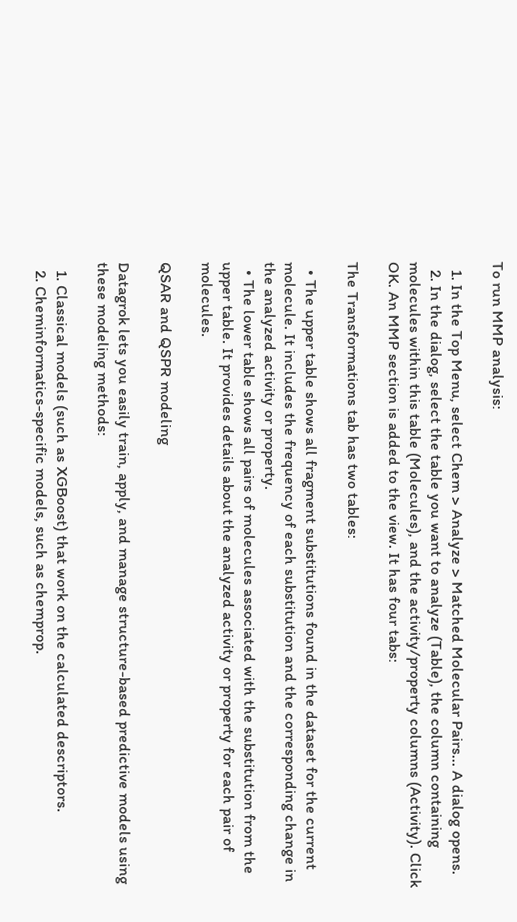To run MMP analysis:

  1. In the Top Menu, select Chem > Analyze > Matched Molecular Pairs... A dialog opens.
  2. In the dialog, select the table you want to analyze (Table), the column containing molecules within this table (Molecules), and the activity/property columns (Activity). Click OK. An MMP section is added to the view. It has four tabs:

The Transformations tab has two tables:

  • The upper table shows all fragment substitutions found in the dataset for the current molecule. It includes the frequency of each substitution and the corresponding change in the analyzed activity or property.
  • The lower table shows all pairs of molecules associated with the substitution from the upper table. It provides details about the analyzed activity or property for each pair of molecules.

QSAR and QSPR modeling

Datagrok lets you easily train, apply, and manage structure-based predictive models using these modeling methods:

  1. Classical models (such as XGBoost) that work on the calculated descriptors.
  2. Cheminformatics-specific models, such as chemprop.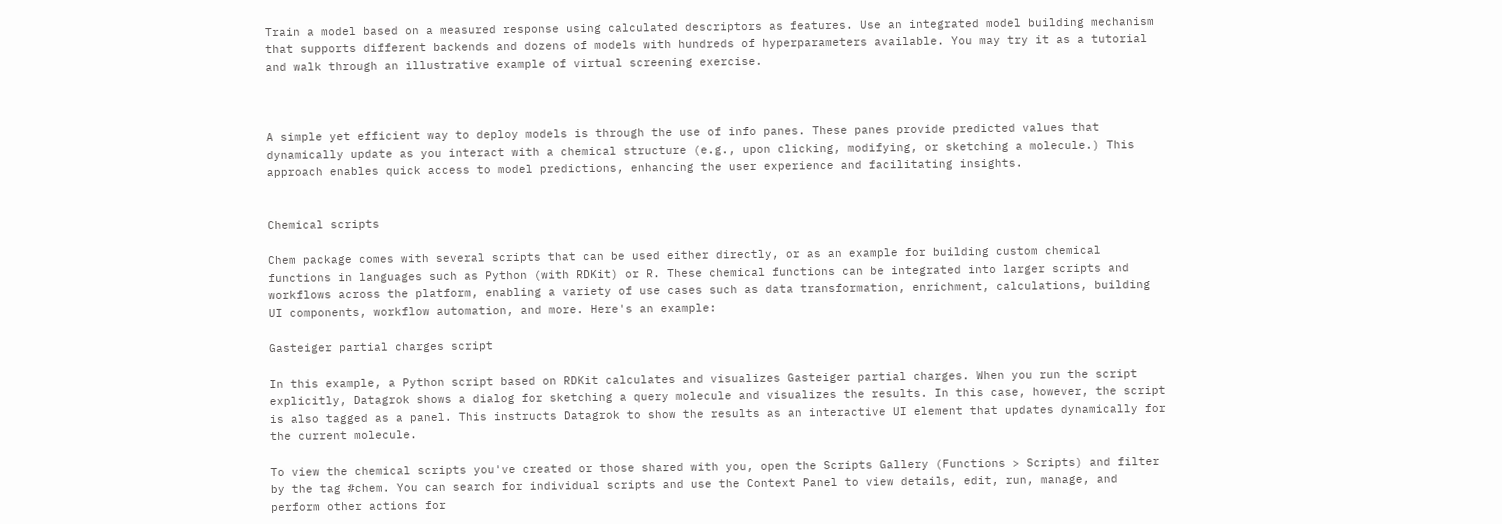Train a model based on a measured response using calculated descriptors as features. Use an integrated model building mechanism that supports different backends and dozens of models with hundreds of hyperparameters available. You may try it as a tutorial and walk through an illustrative example of virtual screening exercise.



A simple yet efficient way to deploy models is through the use of info panes. These panes provide predicted values that dynamically update as you interact with a chemical structure (e.g., upon clicking, modifying, or sketching a molecule.) This approach enables quick access to model predictions, enhancing the user experience and facilitating insights.


Chemical scripts

Chem package comes with several scripts that can be used either directly, or as an example for building custom chemical functions in languages such as Python (with RDKit) or R. These chemical functions can be integrated into larger scripts and workflows across the platform, enabling a variety of use cases such as data transformation, enrichment, calculations, building UI components, workflow automation, and more. Here's an example:

Gasteiger partial charges script

In this example, a Python script based on RDKit calculates and visualizes Gasteiger partial charges. When you run the script explicitly, Datagrok shows a dialog for sketching a query molecule and visualizes the results. In this case, however, the script is also tagged as a panel. This instructs Datagrok to show the results as an interactive UI element that updates dynamically for the current molecule.

To view the chemical scripts you've created or those shared with you, open the Scripts Gallery (Functions > Scripts) and filter by the tag #chem. You can search for individual scripts and use the Context Panel to view details, edit, run, manage, and perform other actions for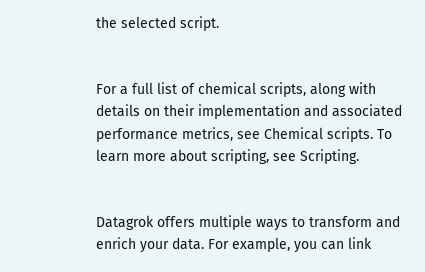the selected script.


For a full list of chemical scripts, along with details on their implementation and associated performance metrics, see Chemical scripts. To learn more about scripting, see Scripting.


Datagrok offers multiple ways to transform and enrich your data. For example, you can link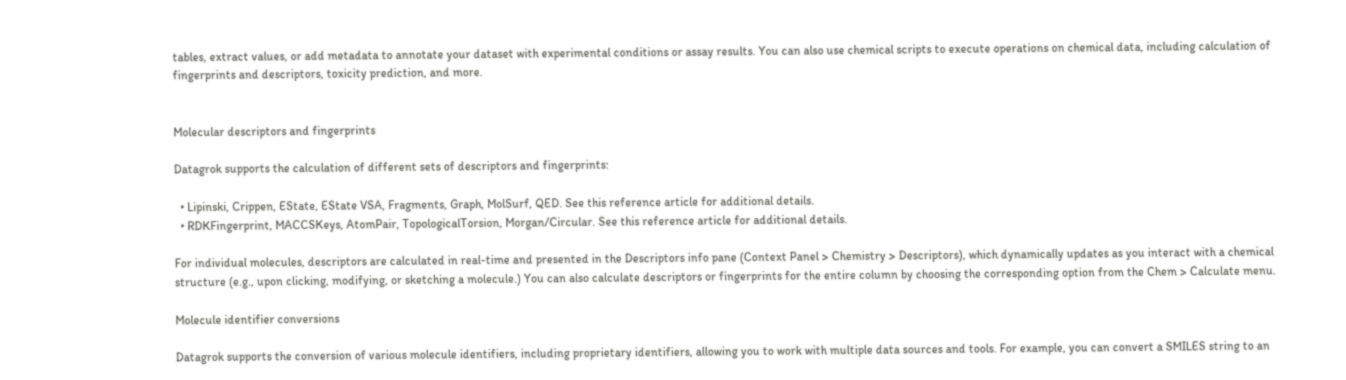tables, extract values, or add metadata to annotate your dataset with experimental conditions or assay results. You can also use chemical scripts to execute operations on chemical data, including calculation of fingerprints and descriptors, toxicity prediction, and more.


Molecular descriptors and fingerprints

Datagrok supports the calculation of different sets of descriptors and fingerprints:

  • Lipinski, Crippen, EState, EState VSA, Fragments, Graph, MolSurf, QED. See this reference article for additional details.
  • RDKFingerprint, MACCSKeys, AtomPair, TopologicalTorsion, Morgan/Circular. See this reference article for additional details.

For individual molecules, descriptors are calculated in real-time and presented in the Descriptors info pane (Context Panel > Chemistry > Descriptors), which dynamically updates as you interact with a chemical structure (e.g., upon clicking, modifying, or sketching a molecule.) You can also calculate descriptors or fingerprints for the entire column by choosing the corresponding option from the Chem > Calculate menu.

Molecule identifier conversions

Datagrok supports the conversion of various molecule identifiers, including proprietary identifiers, allowing you to work with multiple data sources and tools. For example, you can convert a SMILES string to an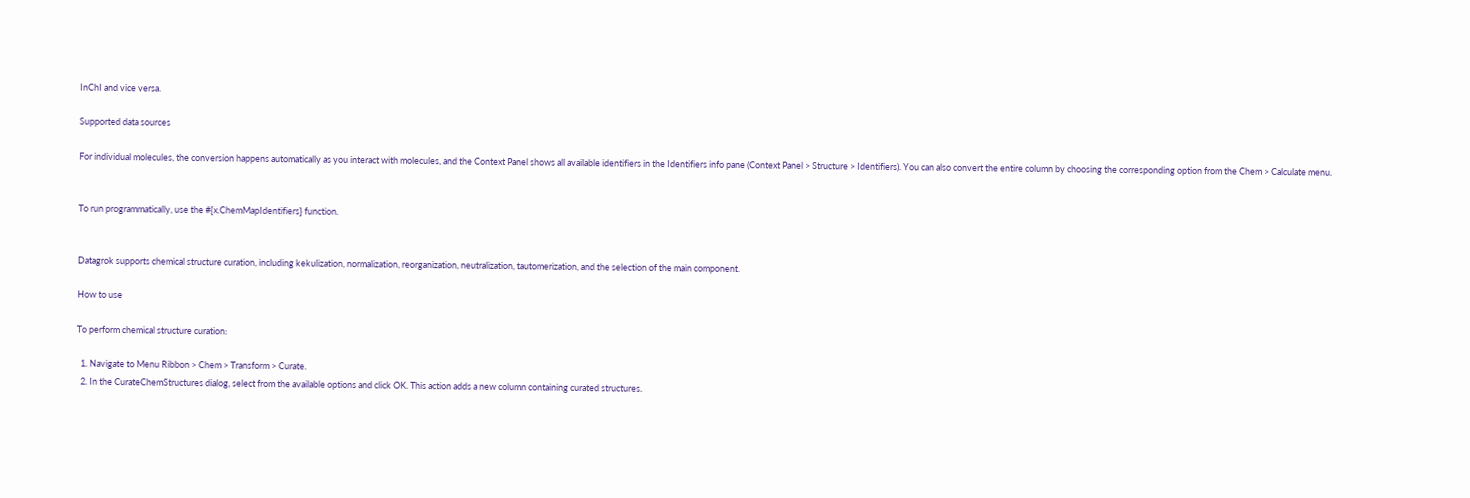InChI and vice versa.

Supported data sources

For individual molecules, the conversion happens automatically as you interact with molecules, and the Context Panel shows all available identifiers in the Identifiers info pane (Context Panel > Structure > Identifiers). You can also convert the entire column by choosing the corresponding option from the Chem > Calculate menu.


To run programmatically, use the #{x.ChemMapIdentifiers} function.


Datagrok supports chemical structure curation, including kekulization, normalization, reorganization, neutralization, tautomerization, and the selection of the main component.

How to use

To perform chemical structure curation:

  1. Navigate to Menu Ribbon > Chem > Transform > Curate.
  2. In the CurateChemStructures dialog, select from the available options and click OK. This action adds a new column containing curated structures.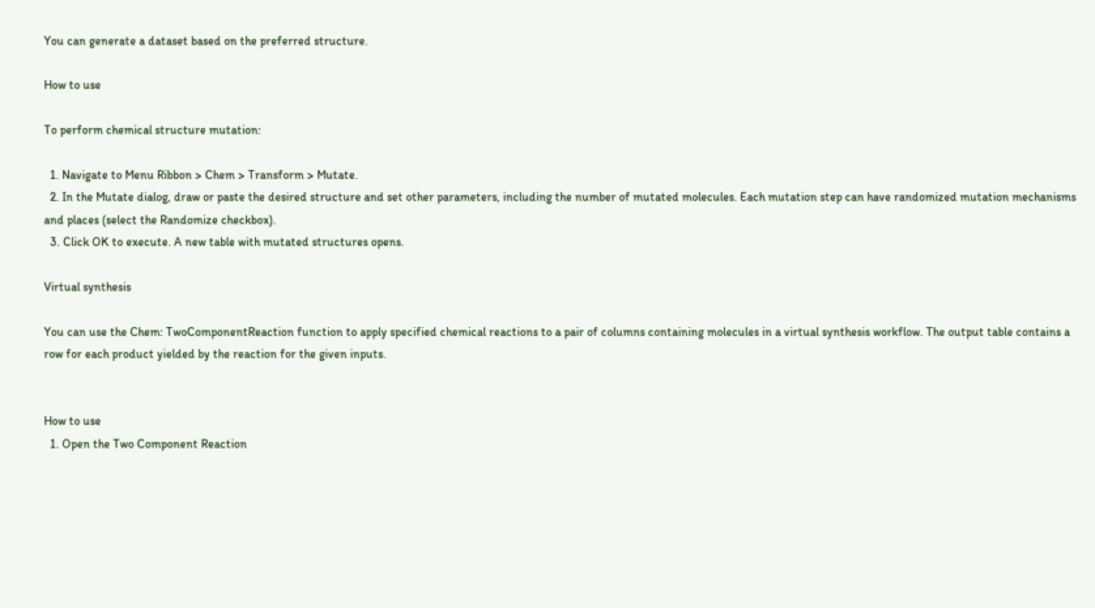You can generate a dataset based on the preferred structure.

How to use

To perform chemical structure mutation:

  1. Navigate to Menu Ribbon > Chem > Transform > Mutate.
  2. In the Mutate dialog, draw or paste the desired structure and set other parameters, including the number of mutated molecules. Each mutation step can have randomized mutation mechanisms and places (select the Randomize checkbox).
  3. Click OK to execute. A new table with mutated structures opens.

Virtual synthesis

You can use the Chem: TwoComponentReaction function to apply specified chemical reactions to a pair of columns containing molecules in a virtual synthesis workflow. The output table contains a row for each product yielded by the reaction for the given inputs.


How to use
  1. Open the Two Component Reaction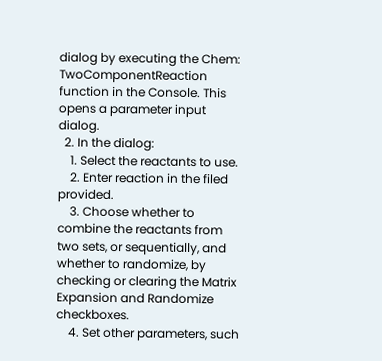dialog by executing the Chem: TwoComponentReaction function in the Console. This opens a parameter input dialog.
  2. In the dialog:
    1. Select the reactants to use.
    2. Enter reaction in the filed provided.
    3. Choose whether to combine the reactants from two sets, or sequentially, and whether to randomize, by checking or clearing the Matrix Expansion and Randomize checkboxes.
    4. Set other parameters, such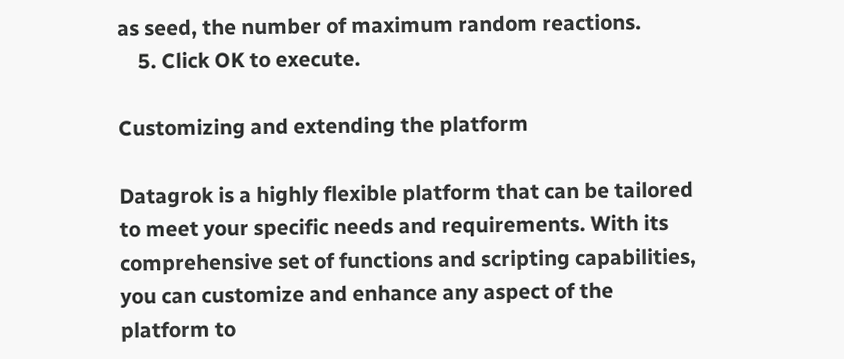as seed, the number of maximum random reactions.
    5. Click OK to execute.

Customizing and extending the platform

Datagrok is a highly flexible platform that can be tailored to meet your specific needs and requirements. With its comprehensive set of functions and scripting capabilities, you can customize and enhance any aspect of the platform to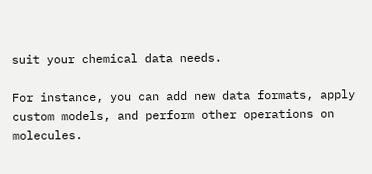suit your chemical data needs.

For instance, you can add new data formats, apply custom models, and perform other operations on molecules.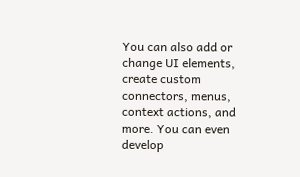You can also add or change UI elements, create custom connectors, menus, context actions, and more. You can even develop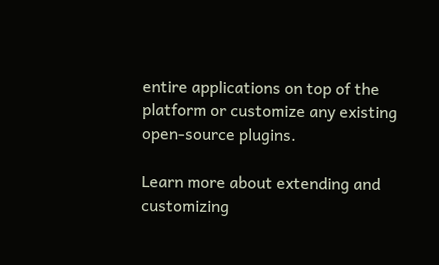entire applications on top of the platform or customize any existing open-source plugins.

Learn more about extending and customizing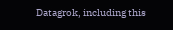Datagrok, including this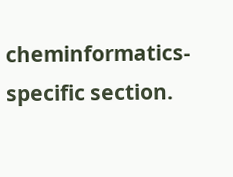cheminformatics-specific section.